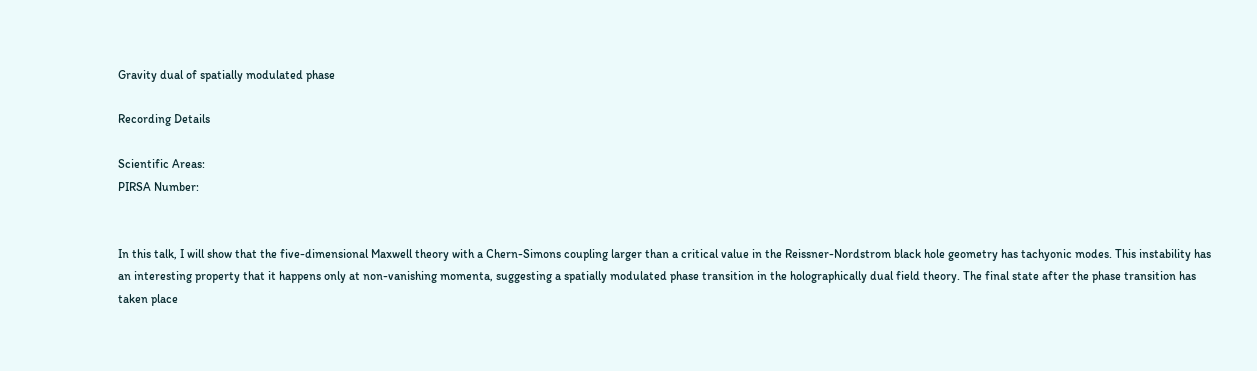Gravity dual of spatially modulated phase

Recording Details

Scientific Areas:
PIRSA Number:


In this talk, I will show that the five-dimensional Maxwell theory with a Chern-Simons coupling larger than a critical value in the Reissner-Nordstrom black hole geometry has tachyonic modes. This instability has an interesting property that it happens only at non-vanishing momenta, suggesting a spatially modulated phase transition in the holographically dual field theory. The final state after the phase transition has taken place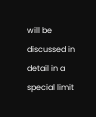will be discussed in detail in a special limit